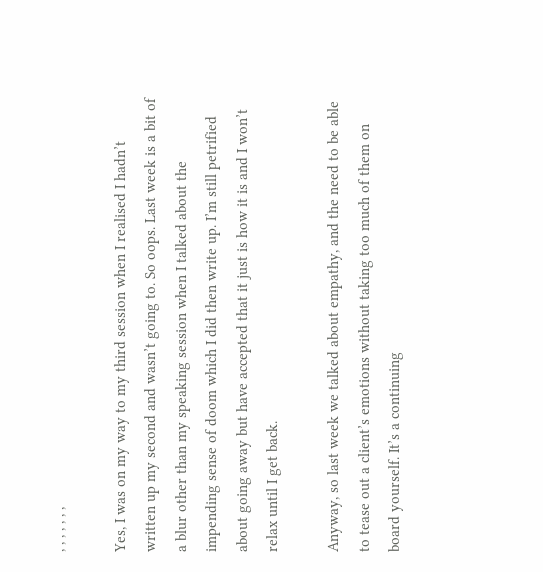, , , , , , ,

Yes, I was on my way to my third session when I realised I hadn’t written up my second and wasn’t going to. So oops. Last week is a bit of a blur other than my speaking session when I talked about the impending sense of doom which I did then write up. I’m still petrified about going away but have accepted that it just is how it is and I won’t relax until I get back.

Anyway, so last week we talked about empathy, and the need to be able to tease out a client’s emotions without taking too much of them on board yourself. It’s a continuing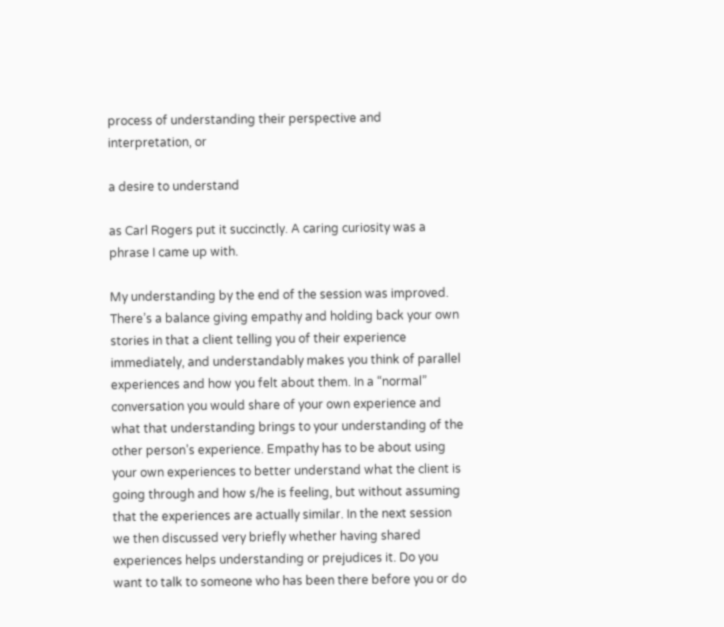process of understanding their perspective and interpretation, or

a desire to understand

as Carl Rogers put it succinctly. A caring curiosity was a phrase I came up with.

My understanding by the end of the session was improved. There’s a balance giving empathy and holding back your own stories in that a client telling you of their experience immediately, and understandably makes you think of parallel experiences and how you felt about them. In a “normal” conversation you would share of your own experience and what that understanding brings to your understanding of the other person’s experience. Empathy has to be about using your own experiences to better understand what the client is going through and how s/he is feeling, but without assuming that the experiences are actually similar. In the next session we then discussed very briefly whether having shared experiences helps understanding or prejudices it. Do you want to talk to someone who has been there before you or do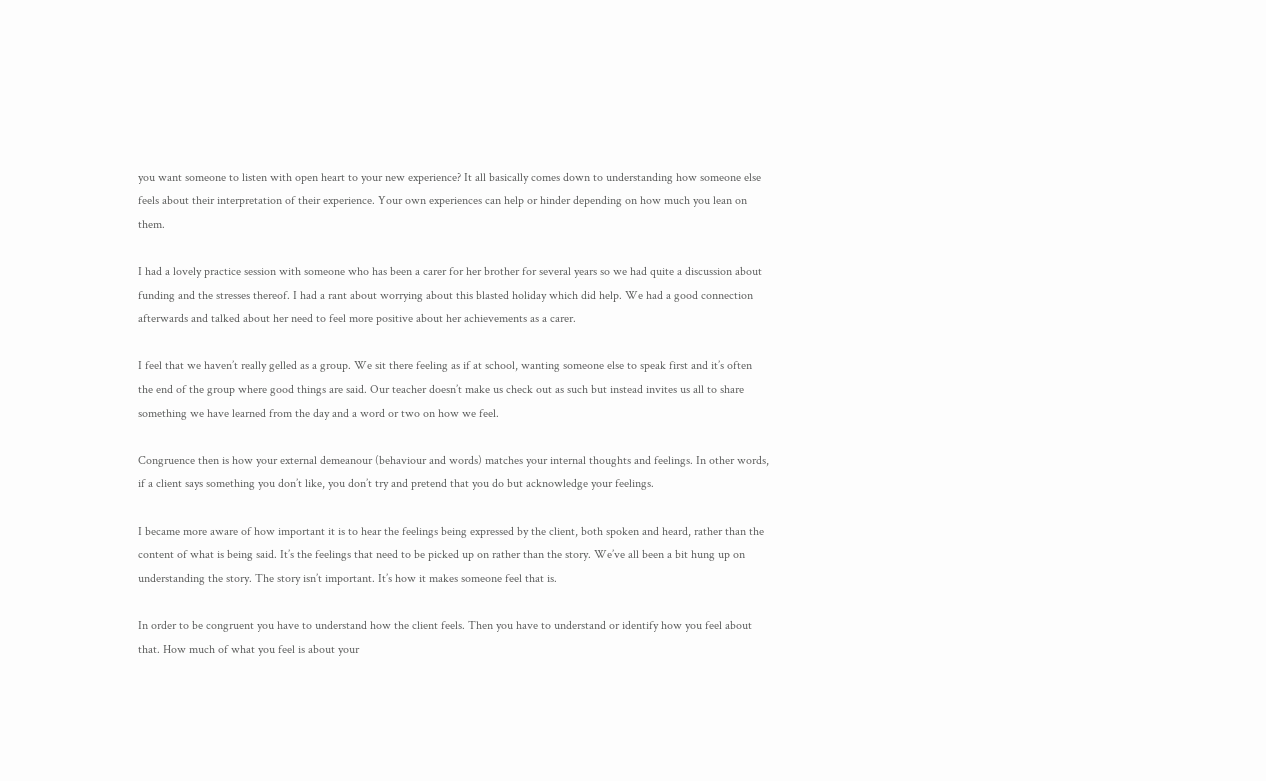you want someone to listen with open heart to your new experience? It all basically comes down to understanding how someone else feels about their interpretation of their experience. Your own experiences can help or hinder depending on how much you lean on them.

I had a lovely practice session with someone who has been a carer for her brother for several years so we had quite a discussion about funding and the stresses thereof. I had a rant about worrying about this blasted holiday which did help. We had a good connection afterwards and talked about her need to feel more positive about her achievements as a carer.

I feel that we haven’t really gelled as a group. We sit there feeling as if at school, wanting someone else to speak first and it’s often the end of the group where good things are said. Our teacher doesn’t make us check out as such but instead invites us all to share something we have learned from the day and a word or two on how we feel.

Congruence then is how your external demeanour (behaviour and words) matches your internal thoughts and feelings. In other words, if a client says something you don’t like, you don’t try and pretend that you do but acknowledge your feelings.

I became more aware of how important it is to hear the feelings being expressed by the client, both spoken and heard, rather than the content of what is being said. It’s the feelings that need to be picked up on rather than the story. We’ve all been a bit hung up on understanding the story. The story isn’t important. It’s how it makes someone feel that is.

In order to be congruent you have to understand how the client feels. Then you have to understand or identify how you feel about that. How much of what you feel is about your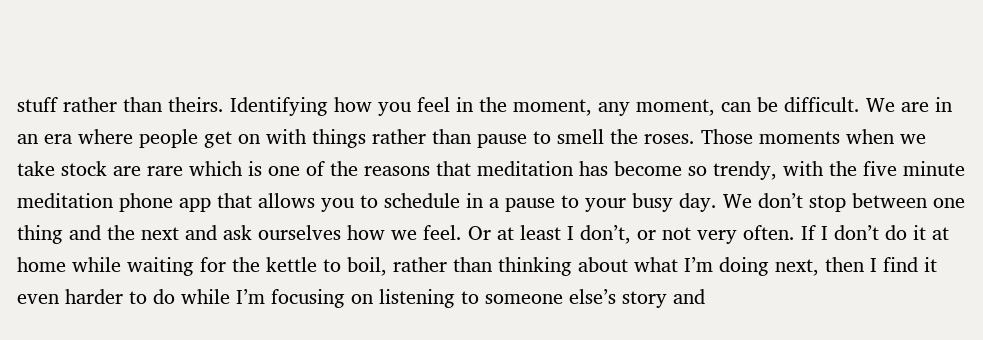stuff rather than theirs. Identifying how you feel in the moment, any moment, can be difficult. We are in an era where people get on with things rather than pause to smell the roses. Those moments when we take stock are rare which is one of the reasons that meditation has become so trendy, with the five minute meditation phone app that allows you to schedule in a pause to your busy day. We don’t stop between one thing and the next and ask ourselves how we feel. Or at least I don’t, or not very often. If I don’t do it at home while waiting for the kettle to boil, rather than thinking about what I’m doing next, then I find it even harder to do while I’m focusing on listening to someone else’s story and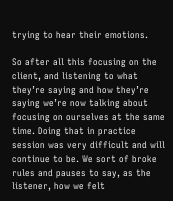trying to hear their emotions.

So after all this focusing on the client, and listening to what they’re saying and how they’re saying we’re now talking about focusing on ourselves at the same time. Doing that in practice session was very difficult and will continue to be. We sort of broke rules and pauses to say, as the listener, how we felt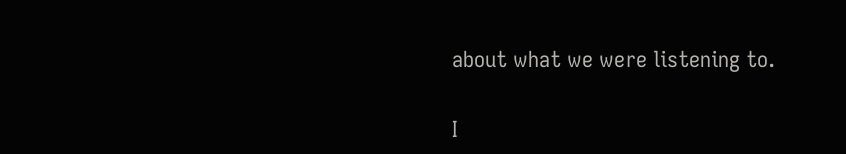about what we were listening to.

I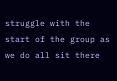struggle with the start of the group as we do all sit there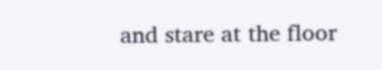and stare at the floor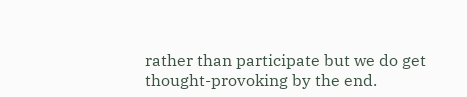rather than participate but we do get thought-provoking by the end.